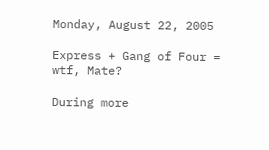Monday, August 22, 2005

Express + Gang of Four = wtf, Mate?

During more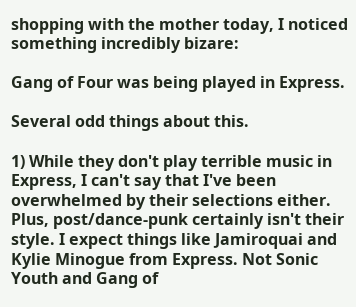shopping with the mother today, I noticed something incredibly bizare:

Gang of Four was being played in Express.

Several odd things about this.

1) While they don't play terrible music in Express, I can't say that I've been overwhelmed by their selections either. Plus, post/dance-punk certainly isn't their style. I expect things like Jamiroquai and Kylie Minogue from Express. Not Sonic Youth and Gang of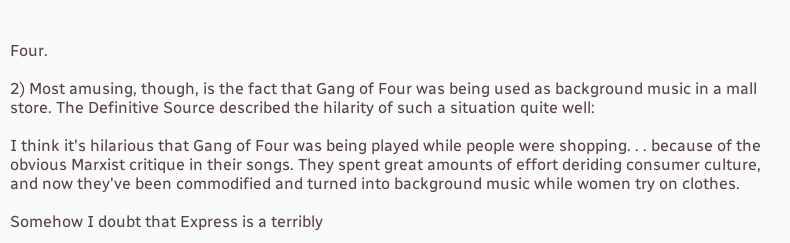Four.

2) Most amusing, though, is the fact that Gang of Four was being used as background music in a mall store. The Definitive Source described the hilarity of such a situation quite well:

I think it's hilarious that Gang of Four was being played while people were shopping. . . because of the obvious Marxist critique in their songs. They spent great amounts of effort deriding consumer culture, and now they've been commodified and turned into background music while women try on clothes.

Somehow I doubt that Express is a terribly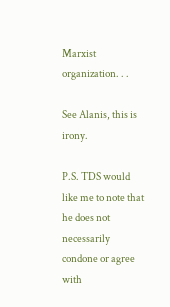Marxist organization. . .

See Alanis, this is irony.

P.S. TDS would like me to note that he does not necessarily condone or agree with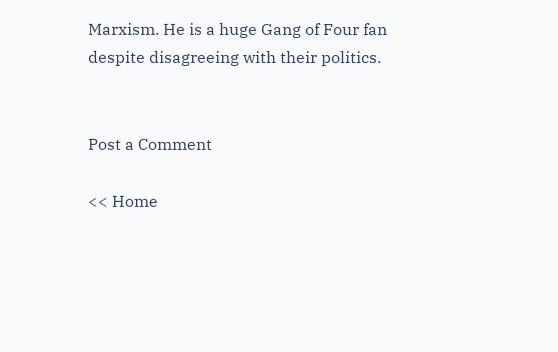Marxism. He is a huge Gang of Four fan despite disagreeing with their politics.


Post a Comment

<< Home